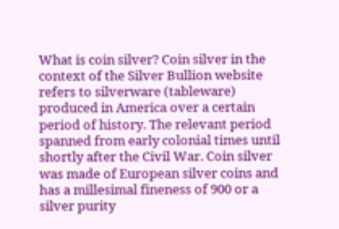What is coin silver? Coin silver in the context of the Silver Bullion website refers to silverware (tableware) produced in America over a certain period of history. The relevant period spanned from early colonial times until shortly after the Civil War. Coin silver was made of European silver coins and has a millesimal fineness of 900 or a silver purity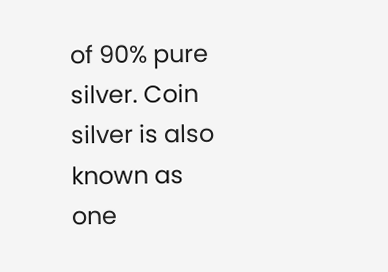of 90% pure silver. Coin silver is also known as one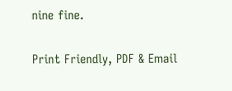nine fine.

Print Friendly, PDF & Email